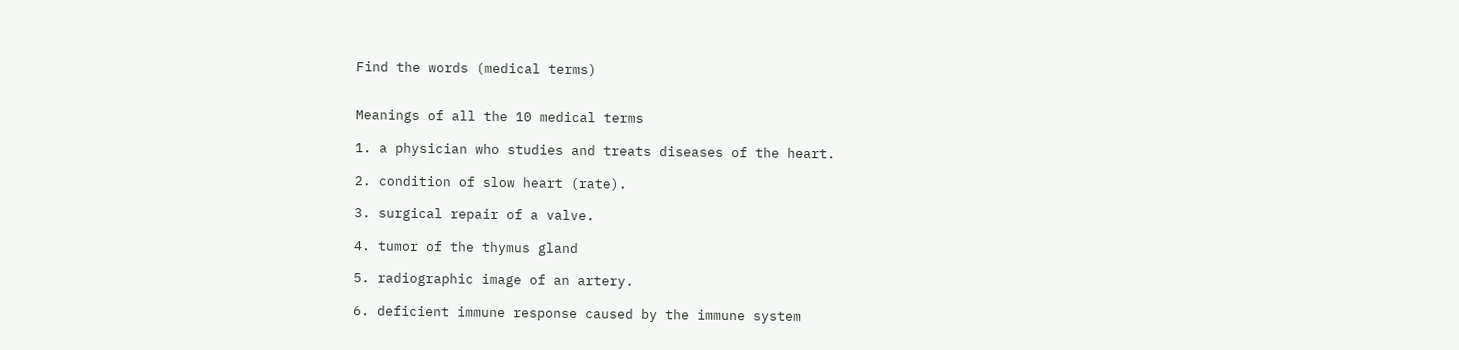Find the words (medical terms)


Meanings of all the 10 medical terms

1. a physician who studies and treats diseases of the heart.

2. condition of slow heart (rate).

3. surgical repair of a valve.

4. tumor of the thymus gland

5. radiographic image of an artery.

6. deficient immune response caused by the immune system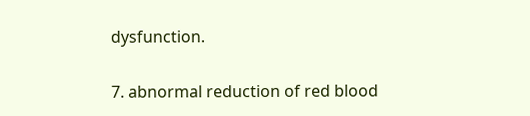dysfunction.

7. abnormal reduction of red blood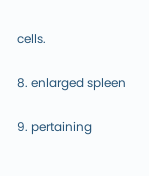cells.

8. enlarged spleen

9. pertaining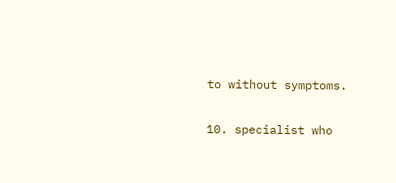to without symptoms.

10. specialist who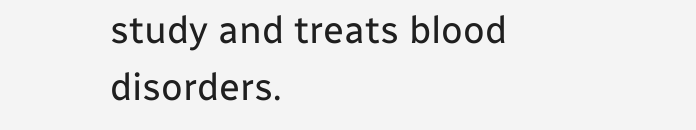study and treats blood disorders.